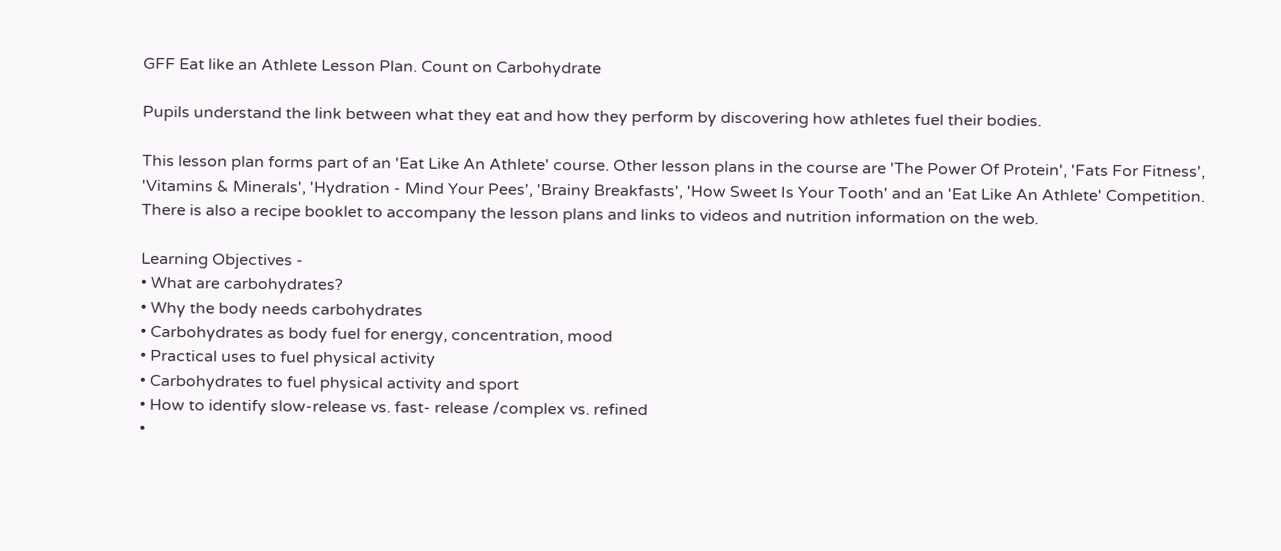GFF Eat like an Athlete Lesson Plan. Count on Carbohydrate

Pupils understand the link between what they eat and how they perform by discovering how athletes fuel their bodies.

This lesson plan forms part of an 'Eat Like An Athlete' course. Other lesson plans in the course are 'The Power Of Protein', 'Fats For Fitness', 'Vitamins & Minerals', 'Hydration - Mind Your Pees', 'Brainy Breakfasts', 'How Sweet Is Your Tooth' and an 'Eat Like An Athlete' Competition. There is also a recipe booklet to accompany the lesson plans and links to videos and nutrition information on the web.

Learning Objectives -
• What are carbohydrates?
• Why the body needs carbohydrates
• Carbohydrates as body fuel for energy, concentration, mood
• Practical uses to fuel physical activity
• Carbohydrates to fuel physical activity and sport
• How to identify slow-release vs. fast- release /complex vs. refined
•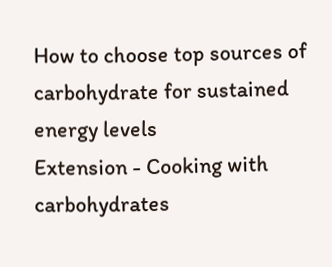How to choose top sources of carbohydrate for sustained energy levels
Extension - Cooking with carbohydrates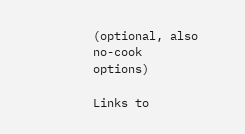(optional, also no-cook options)

Links to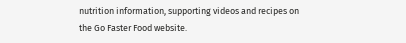nutrition information, supporting videos and recipes on the Go Faster Food website.